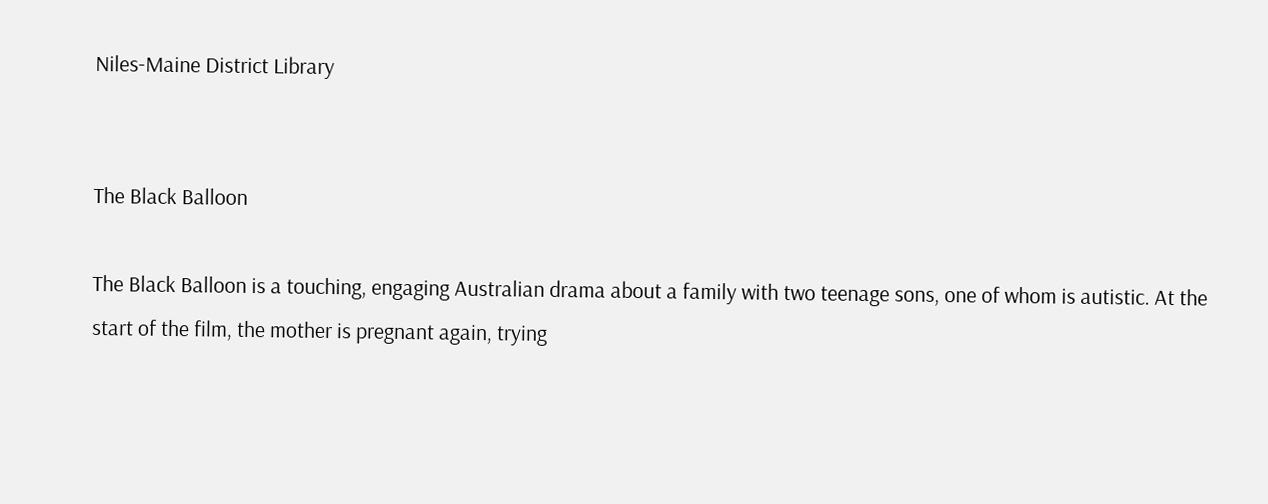Niles-Maine District Library


The Black Balloon

The Black Balloon is a touching, engaging Australian drama about a family with two teenage sons, one of whom is autistic. At the start of the film, the mother is pregnant again, trying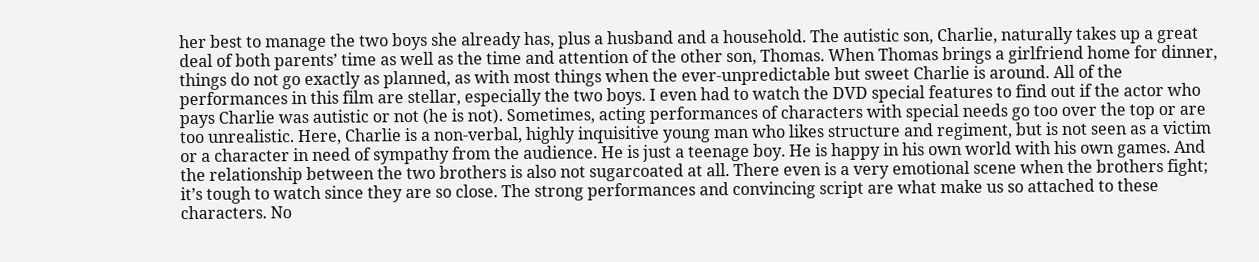her best to manage the two boys she already has, plus a husband and a household. The autistic son, Charlie, naturally takes up a great deal of both parents’ time as well as the time and attention of the other son, Thomas. When Thomas brings a girlfriend home for dinner, things do not go exactly as planned, as with most things when the ever-unpredictable but sweet Charlie is around. All of the performances in this film are stellar, especially the two boys. I even had to watch the DVD special features to find out if the actor who pays Charlie was autistic or not (he is not). Sometimes, acting performances of characters with special needs go too over the top or are too unrealistic. Here, Charlie is a non-verbal, highly inquisitive young man who likes structure and regiment, but is not seen as a victim or a character in need of sympathy from the audience. He is just a teenage boy. He is happy in his own world with his own games. And the relationship between the two brothers is also not sugarcoated at all. There even is a very emotional scene when the brothers fight; it’s tough to watch since they are so close. The strong performances and convincing script are what make us so attached to these characters. No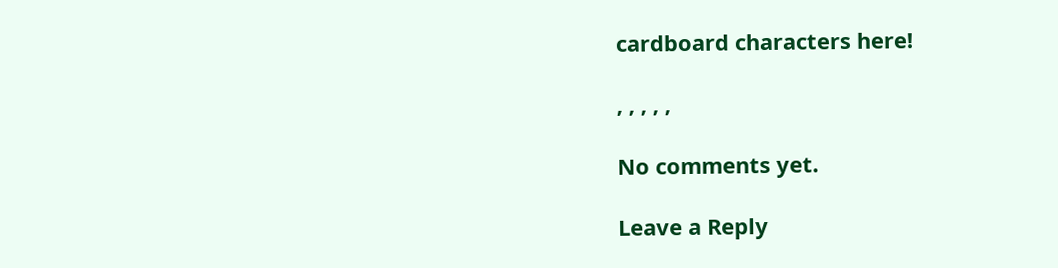cardboard characters here!

, , , , ,

No comments yet.

Leave a Reply